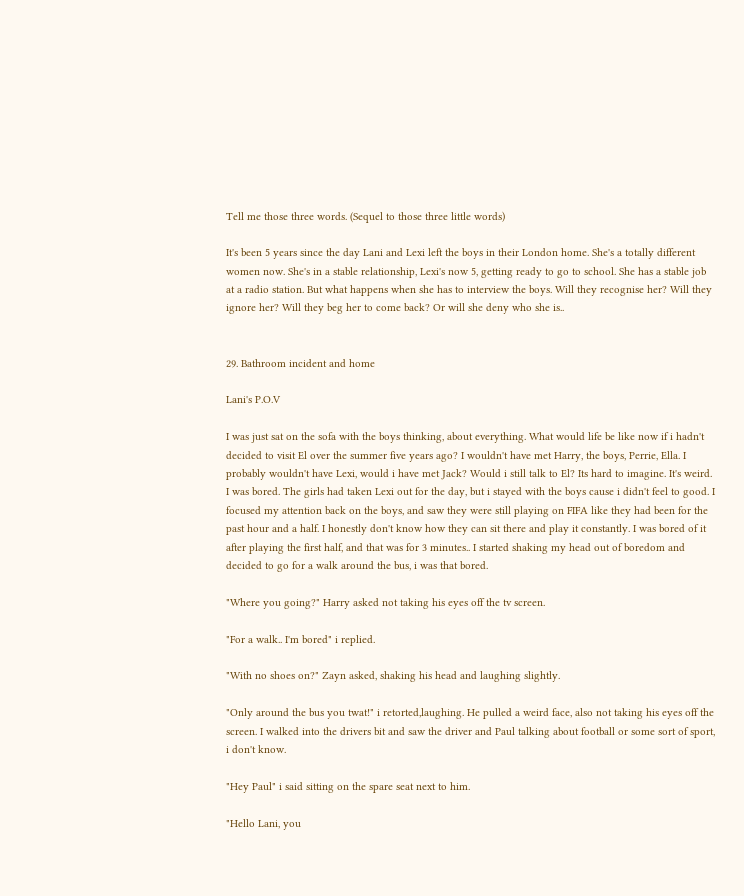Tell me those three words. (Sequel to those three little words)

It's been 5 years since the day Lani and Lexi left the boys in their London home. She's a totally different women now. She's in a stable relationship, Lexi's now 5, getting ready to go to school. She has a stable job at a radio station. But what happens when she has to interview the boys. Will they recognise her? Will they ignore her? Will they beg her to come back? Or will she deny who she is..


29. Bathroom incident and home

Lani's P.O.V

I was just sat on the sofa with the boys thinking, about everything. What would life be like now if i hadn't decided to visit El over the summer five years ago? I wouldn't have met Harry, the boys, Perrie, Ella. I probably wouldn't have Lexi, would i have met Jack? Would i still talk to El? Its hard to imagine. It's weird. I was bored. The girls had taken Lexi out for the day, but i stayed with the boys cause i didn't feel to good. I focused my attention back on the boys, and saw they were still playing on FIFA like they had been for the past hour and a half. I honestly don't know how they can sit there and play it constantly. I was bored of it after playing the first half, and that was for 3 minutes.. I started shaking my head out of boredom and decided to go for a walk around the bus, i was that bored.

"Where you going?" Harry asked not taking his eyes off the tv screen.

"For a walk.. I'm bored" i replied.

"With no shoes on?" Zayn asked, shaking his head and laughing slightly.

"Only around the bus you twat!" i retorted,laughing. He pulled a weird face, also not taking his eyes off the screen. I walked into the drivers bit and saw the driver and Paul talking about football or some sort of sport, i don't know.

"Hey Paul" i said sitting on the spare seat next to him.

"Hello Lani, you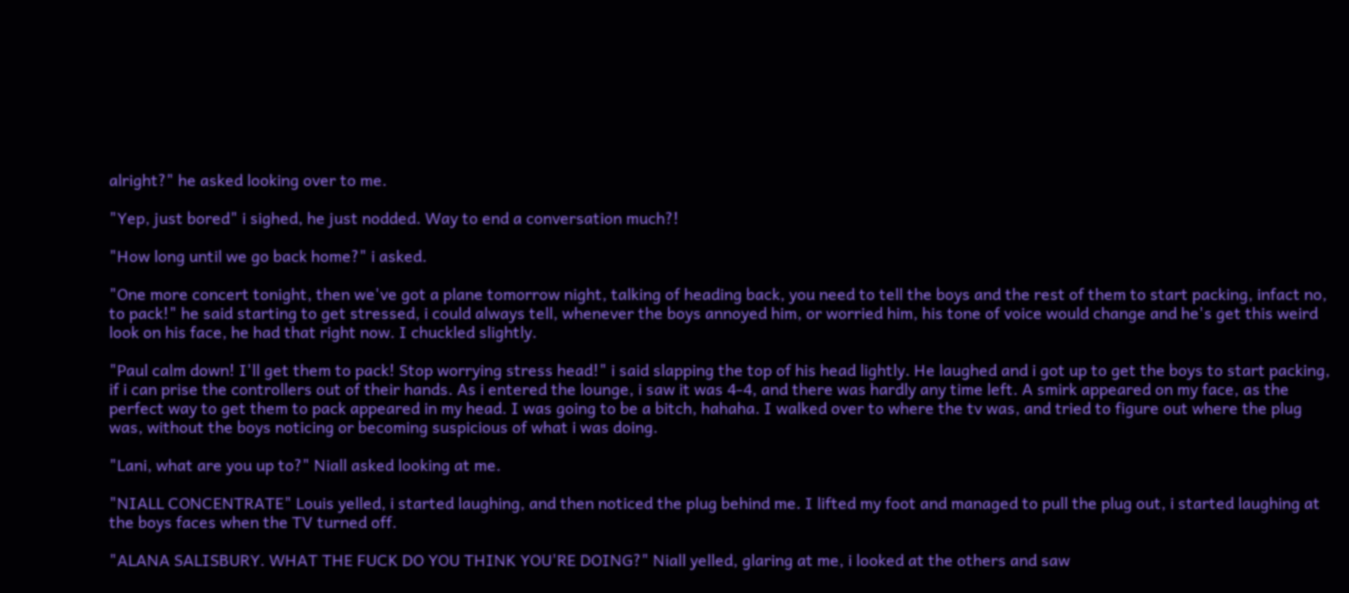alright?" he asked looking over to me.

"Yep, just bored" i sighed, he just nodded. Way to end a conversation much?!

"How long until we go back home?" i asked.

"One more concert tonight, then we've got a plane tomorrow night, talking of heading back, you need to tell the boys and the rest of them to start packing, infact no, to pack!" he said starting to get stressed, i could always tell, whenever the boys annoyed him, or worried him, his tone of voice would change and he's get this weird look on his face, he had that right now. I chuckled slightly.

"Paul calm down! I'll get them to pack! Stop worrying stress head!" i said slapping the top of his head lightly. He laughed and i got up to get the boys to start packing, if i can prise the controllers out of their hands. As i entered the lounge, i saw it was 4-4, and there was hardly any time left. A smirk appeared on my face, as the perfect way to get them to pack appeared in my head. I was going to be a bitch, hahaha. I walked over to where the tv was, and tried to figure out where the plug was, without the boys noticing or becoming suspicious of what i was doing.

"Lani, what are you up to?" Niall asked looking at me.

"NIALL CONCENTRATE" Louis yelled, i started laughing, and then noticed the plug behind me. I lifted my foot and managed to pull the plug out, i started laughing at the boys faces when the TV turned off.

"ALANA SALISBURY. WHAT THE FUCK DO YOU THINK YOU'RE DOING?" Niall yelled, glaring at me, i looked at the others and saw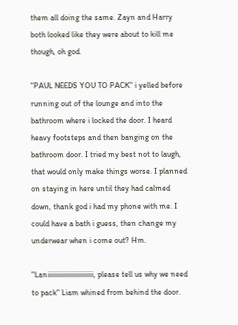them all doing the same. Zayn and Harry both looked like they were about to kill me though, oh god.

"PAUL NEEDS YOU TO PACK" i yelled before running out of the lounge and into the bathroom where i locked the door. I heard heavy footsteps and then banging on the bathroom door. I tried my best not to laugh, that would only make things worse. I planned on staying in here until they had calmed down, thank god i had my phone with me. I could have a bath i guess, then change my underwear when i come out? Hm.

"Laniiiiiiiiiiiiiiiiiiiiiii, please tell us why we need to pack" Liam whined from behind the door.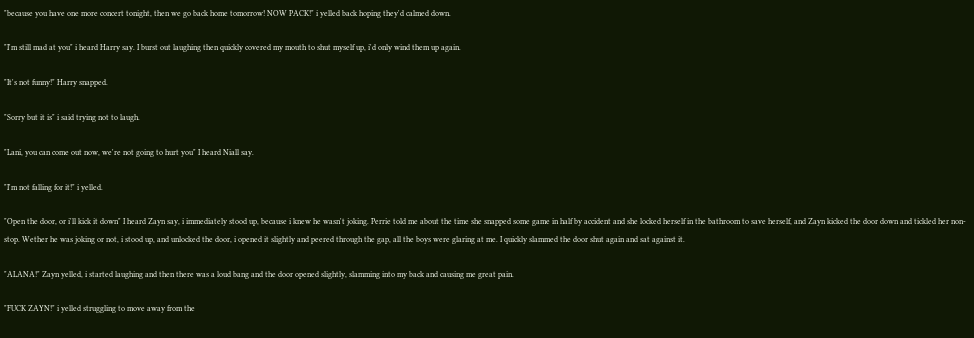"because you have one more concert tonight, then we go back home tomorrow! NOW PACK!" i yelled back hoping they'd calmed down.

"I'm still mad at you" i heard Harry say. I burst out laughing then quickly covered my mouth to shut myself up, i'd only wind them up again.

"It's not funny!" Harry snapped.

"Sorry but it is" i said trying not to laugh.

"Lani, you can come out now, we're not going to hurt you" I heard Niall say.

"I'm not falling for it!" i yelled.

"Open the door, or i'll kick it down" I heard Zayn say, i immediately stood up, because i knew he wasn't joking. Perrie told me about the time she snapped some game in half by accident and she locked herself in the bathroom to save herself, and Zayn kicked the door down and tickled her non-stop. Wether he was joking or not, i stood up, and unlocked the door, i opened it slightly and peered through the gap, all the boys were glaring at me. I quickly slammed the door shut again and sat against it.

"ALANA!" Zayn yelled, i started laughing and then there was a loud bang and the door opened slightly, slamming into my back and causing me great pain.

"FUCK ZAYN!" i yelled struggling to move away from the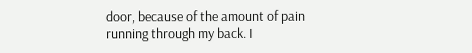door, because of the amount of pain running through my back. I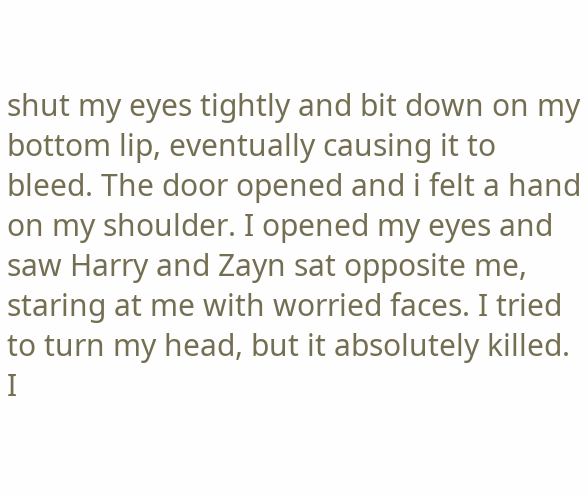shut my eyes tightly and bit down on my bottom lip, eventually causing it to bleed. The door opened and i felt a hand on my shoulder. I opened my eyes and saw Harry and Zayn sat opposite me, staring at me with worried faces. I tried to turn my head, but it absolutely killed. I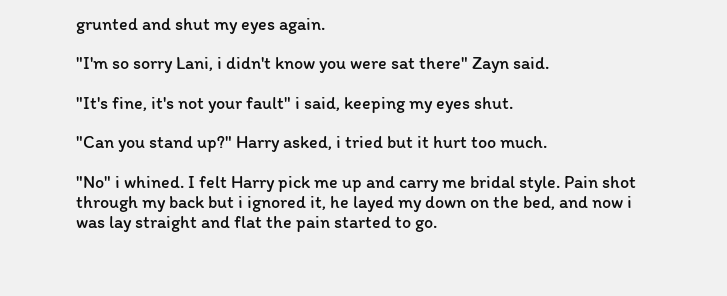grunted and shut my eyes again.

"I'm so sorry Lani, i didn't know you were sat there" Zayn said.

"It's fine, it's not your fault" i said, keeping my eyes shut.

"Can you stand up?" Harry asked, i tried but it hurt too much.

"No" i whined. I felt Harry pick me up and carry me bridal style. Pain shot through my back but i ignored it, he layed my down on the bed, and now i was lay straight and flat the pain started to go.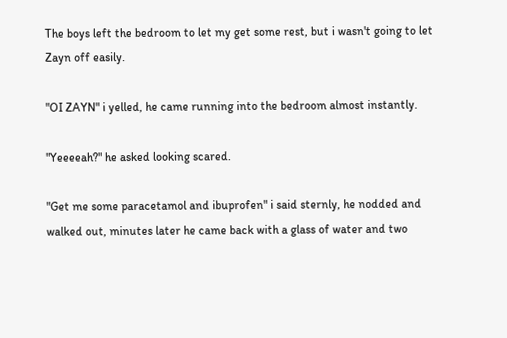The boys left the bedroom to let my get some rest, but i wasn't going to let Zayn off easily.

"OI ZAYN" i yelled, he came running into the bedroom almost instantly.

"Yeeeeah?" he asked looking scared.

"Get me some paracetamol and ibuprofen" i said sternly, he nodded and walked out, minutes later he came back with a glass of water and two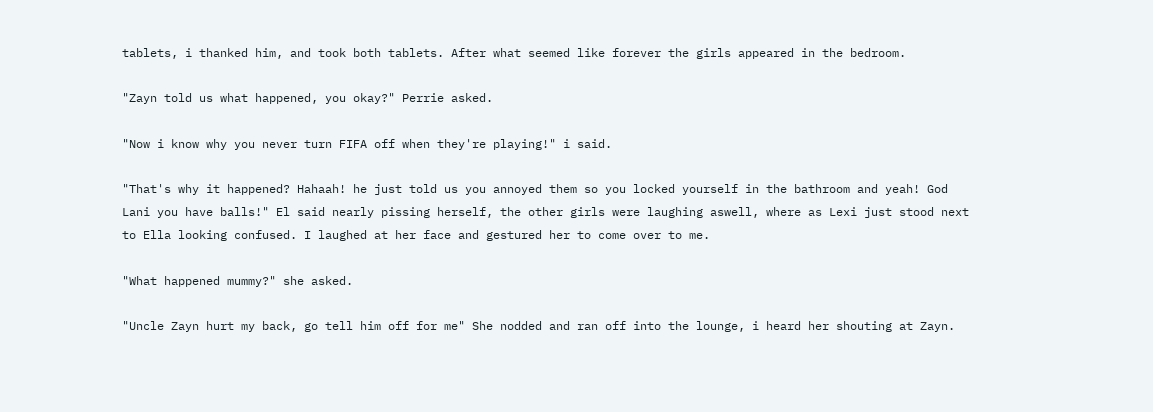tablets, i thanked him, and took both tablets. After what seemed like forever the girls appeared in the bedroom.

"Zayn told us what happened, you okay?" Perrie asked.

"Now i know why you never turn FIFA off when they're playing!" i said.

"That's why it happened? Hahaah! he just told us you annoyed them so you locked yourself in the bathroom and yeah! God Lani you have balls!" El said nearly pissing herself, the other girls were laughing aswell, where as Lexi just stood next to Ella looking confused. I laughed at her face and gestured her to come over to me.

"What happened mummy?" she asked.

"Uncle Zayn hurt my back, go tell him off for me" She nodded and ran off into the lounge, i heard her shouting at Zayn.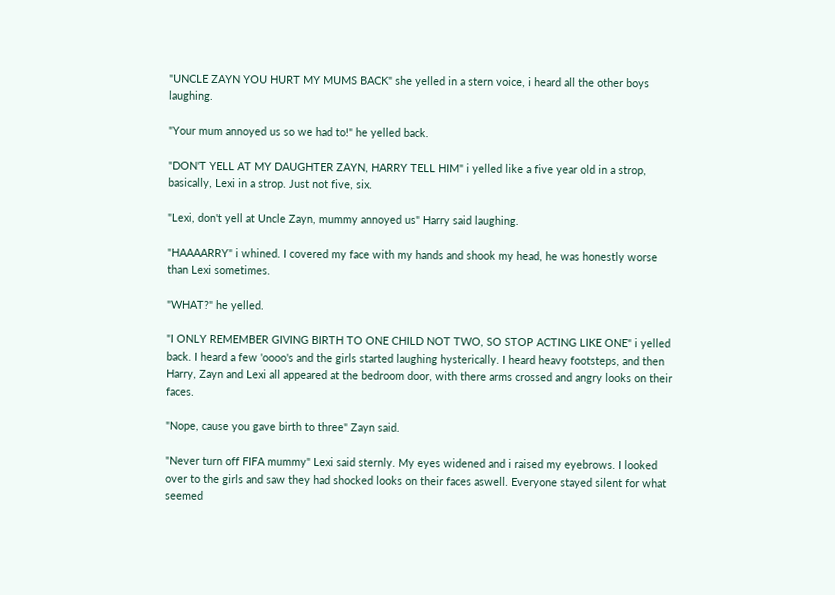"UNCLE ZAYN YOU HURT MY MUMS BACK" she yelled in a stern voice, i heard all the other boys laughing.

"Your mum annoyed us so we had to!" he yelled back.

"DON'T YELL AT MY DAUGHTER ZAYN, HARRY TELL HIM" i yelled like a five year old in a strop, basically, Lexi in a strop. Just not five, six.

"Lexi, don't yell at Uncle Zayn, mummy annoyed us" Harry said laughing.

"HAAAARRY" i whined. I covered my face with my hands and shook my head, he was honestly worse than Lexi sometimes.

"WHAT?" he yelled.

"I ONLY REMEMBER GIVING BIRTH TO ONE CHILD NOT TWO, SO STOP ACTING LIKE ONE" i yelled back. I heard a few 'oooo's and the girls started laughing hysterically. I heard heavy footsteps, and then Harry, Zayn and Lexi all appeared at the bedroom door, with there arms crossed and angry looks on their faces.

"Nope, cause you gave birth to three" Zayn said.

"Never turn off FIFA mummy" Lexi said sternly. My eyes widened and i raised my eyebrows. I looked over to the girls and saw they had shocked looks on their faces aswell. Everyone stayed silent for what seemed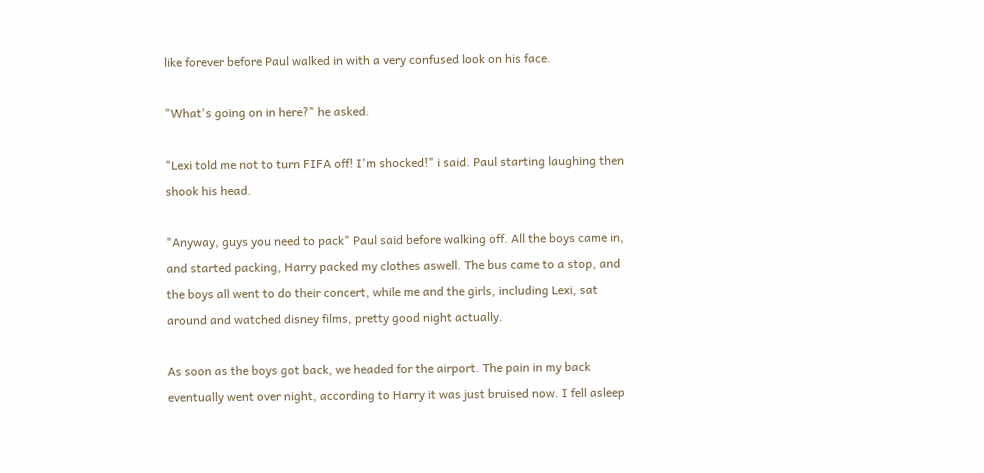like forever before Paul walked in with a very confused look on his face.

"What's going on in here?" he asked.

"Lexi told me not to turn FIFA off! I'm shocked!" i said. Paul starting laughing then shook his head.

"Anyway, guys you need to pack" Paul said before walking off. All the boys came in, and started packing, Harry packed my clothes aswell. The bus came to a stop, and the boys all went to do their concert, while me and the girls, including Lexi, sat around and watched disney films, pretty good night actually.

As soon as the boys got back, we headed for the airport. The pain in my back eventually went over night, according to Harry it was just bruised now. I fell asleep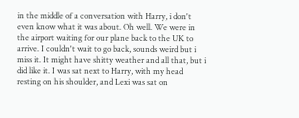in the middle of a conversation with Harry, i don't even know what it was about. Oh well. We were in the airport waiting for our plane back to the UK to arrive. I couldn't wait to go back, sounds weird but i miss it. It might have shitty weather and all that, but i did like it. I was sat next to Harry, with my head resting on his shoulder, and Lexi was sat on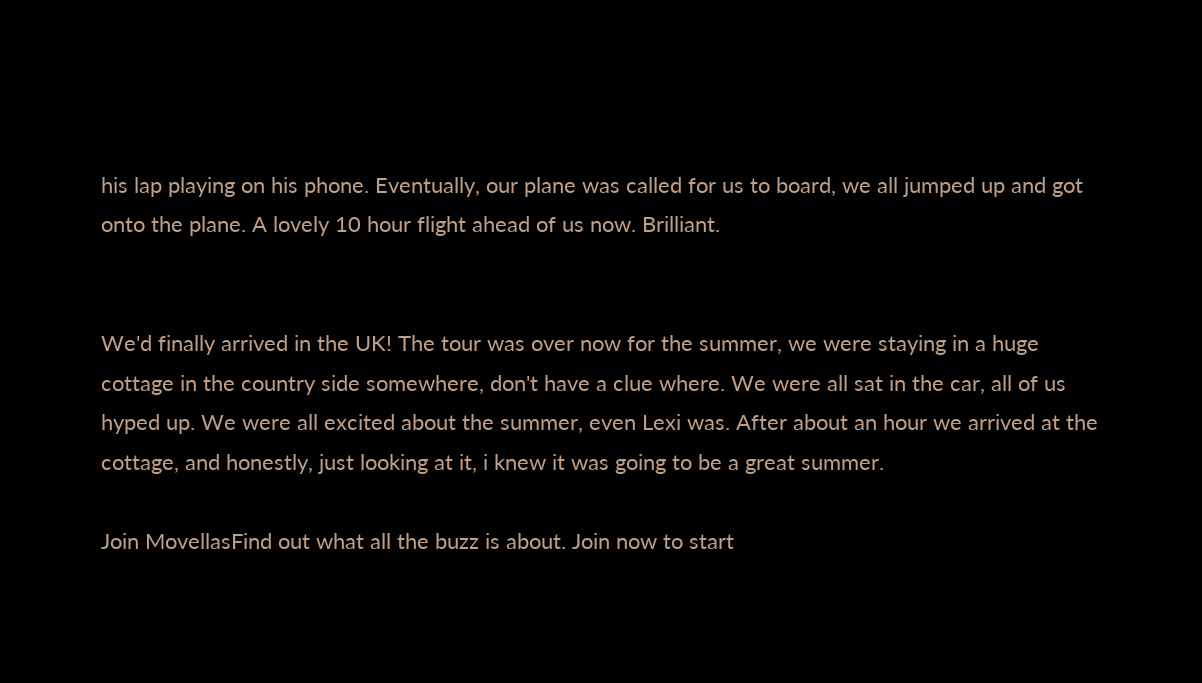his lap playing on his phone. Eventually, our plane was called for us to board, we all jumped up and got onto the plane. A lovely 10 hour flight ahead of us now. Brilliant.


We'd finally arrived in the UK! The tour was over now for the summer, we were staying in a huge cottage in the country side somewhere, don't have a clue where. We were all sat in the car, all of us hyped up. We were all excited about the summer, even Lexi was. After about an hour we arrived at the cottage, and honestly, just looking at it, i knew it was going to be a great summer.

Join MovellasFind out what all the buzz is about. Join now to start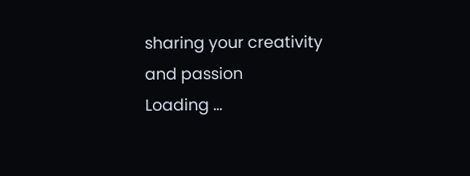sharing your creativity and passion
Loading ...